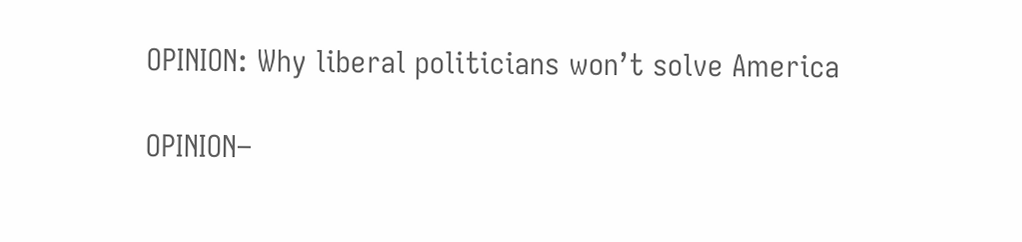OPINION: Why liberal politicians won’t solve America

OPINION–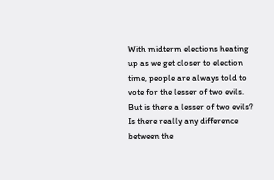With midterm elections heating up as we get closer to election time, people are always told to vote for the lesser of two evils. But is there a lesser of two evils? Is there really any difference between the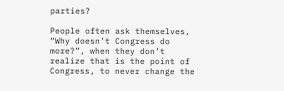parties?

People often ask themselves, “Why doesn’t Congress do more?”, when they don’t realize that is the point of Congress, to never change the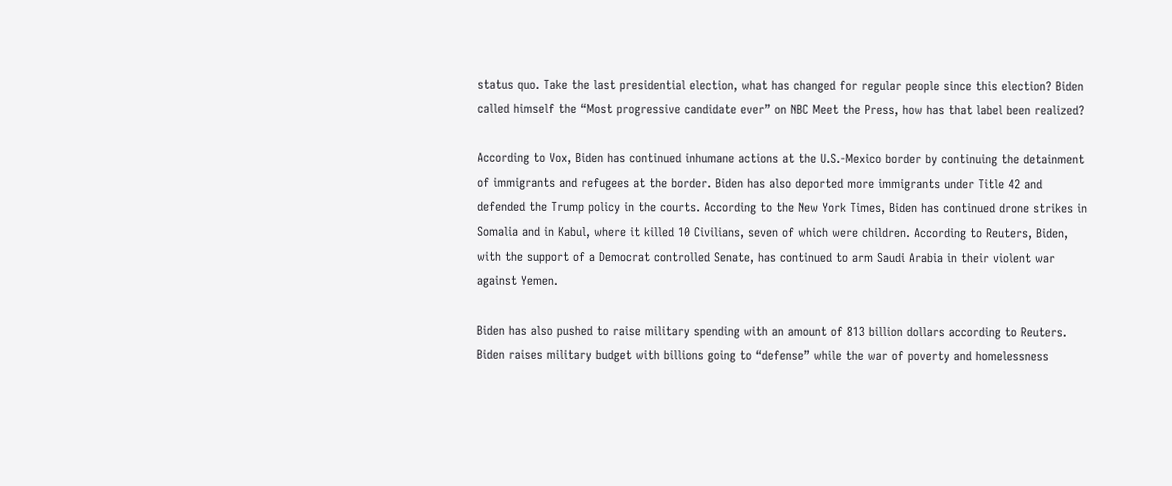status quo. Take the last presidential election, what has changed for regular people since this election? Biden called himself the “Most progressive candidate ever” on NBC Meet the Press, how has that label been realized?

According to Vox, Biden has continued inhumane actions at the U.S.-Mexico border by continuing the detainment of immigrants and refugees at the border. Biden has also deported more immigrants under Title 42 and defended the Trump policy in the courts. According to the New York Times, Biden has continued drone strikes in Somalia and in Kabul, where it killed 10 Civilians, seven of which were children. According to Reuters, Biden, with the support of a Democrat controlled Senate, has continued to arm Saudi Arabia in their violent war against Yemen.

Biden has also pushed to raise military spending with an amount of 813 billion dollars according to Reuters. Biden raises military budget with billions going to “defense” while the war of poverty and homelessness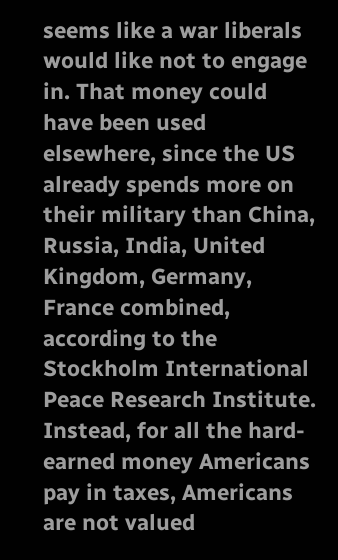seems like a war liberals would like not to engage in. That money could have been used elsewhere, since the US already spends more on their military than China, Russia, India, United Kingdom, Germany, France combined, according to the Stockholm International Peace Research Institute. Instead, for all the hard-earned money Americans pay in taxes, Americans are not valued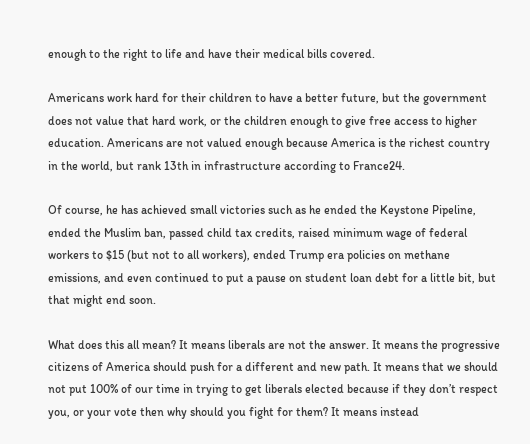enough to the right to life and have their medical bills covered.

Americans work hard for their children to have a better future, but the government does not value that hard work, or the children enough to give free access to higher education. Americans are not valued enough because America is the richest country in the world, but rank 13th in infrastructure according to France24.

Of course, he has achieved small victories such as he ended the Keystone Pipeline, ended the Muslim ban, passed child tax credits, raised minimum wage of federal workers to $15 (but not to all workers), ended Trump era policies on methane emissions, and even continued to put a pause on student loan debt for a little bit, but that might end soon.

What does this all mean? It means liberals are not the answer. It means the progressive citizens of America should push for a different and new path. It means that we should not put 100% of our time in trying to get liberals elected because if they don’t respect you, or your vote then why should you fight for them? It means instead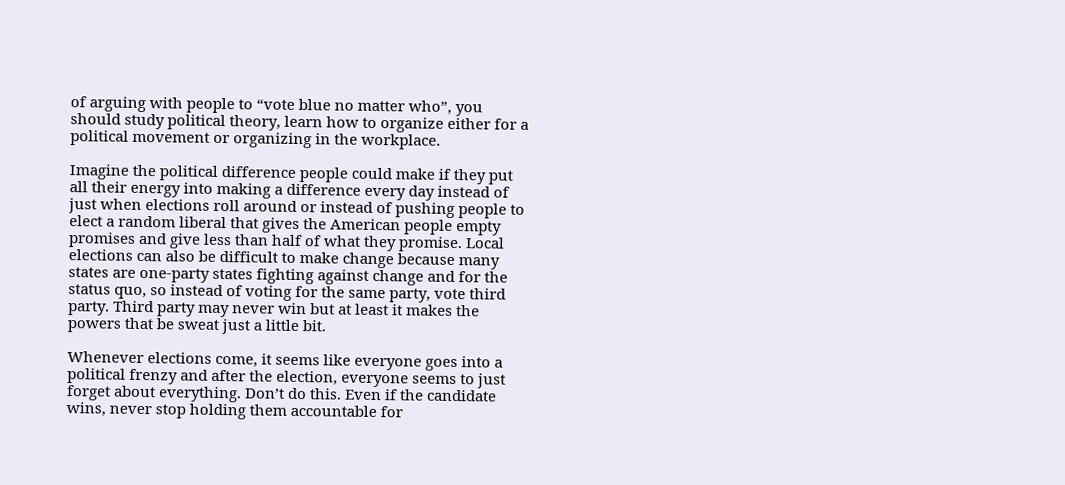of arguing with people to “vote blue no matter who”, you should study political theory, learn how to organize either for a political movement or organizing in the workplace.

Imagine the political difference people could make if they put all their energy into making a difference every day instead of just when elections roll around or instead of pushing people to elect a random liberal that gives the American people empty promises and give less than half of what they promise. Local elections can also be difficult to make change because many states are one-party states fighting against change and for the status quo, so instead of voting for the same party, vote third party. Third party may never win but at least it makes the powers that be sweat just a little bit.

Whenever elections come, it seems like everyone goes into a political frenzy and after the election, everyone seems to just forget about everything. Don’t do this. Even if the candidate wins, never stop holding them accountable for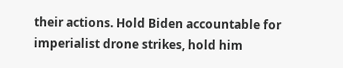their actions. Hold Biden accountable for imperialist drone strikes, hold him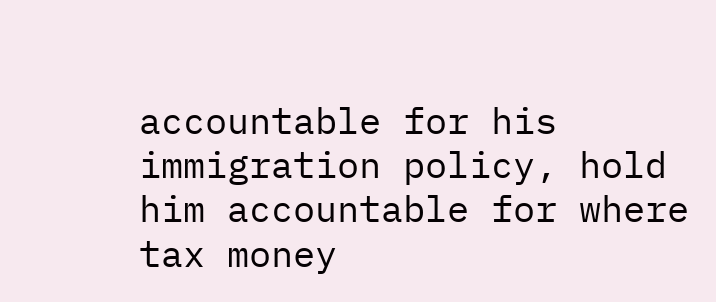accountable for his immigration policy, hold him accountable for where tax money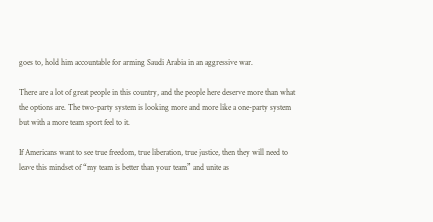goes to, hold him accountable for arming Saudi Arabia in an aggressive war.

There are a lot of great people in this country, and the people here deserve more than what the options are. The two-party system is looking more and more like a one-party system but with a more team sport feel to it.

If Americans want to see true freedom, true liberation, true justice, then they will need to leave this mindset of “my team is better than your team” and unite as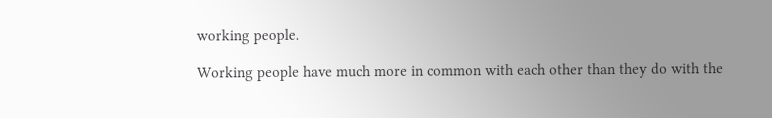working people.

Working people have much more in common with each other than they do with the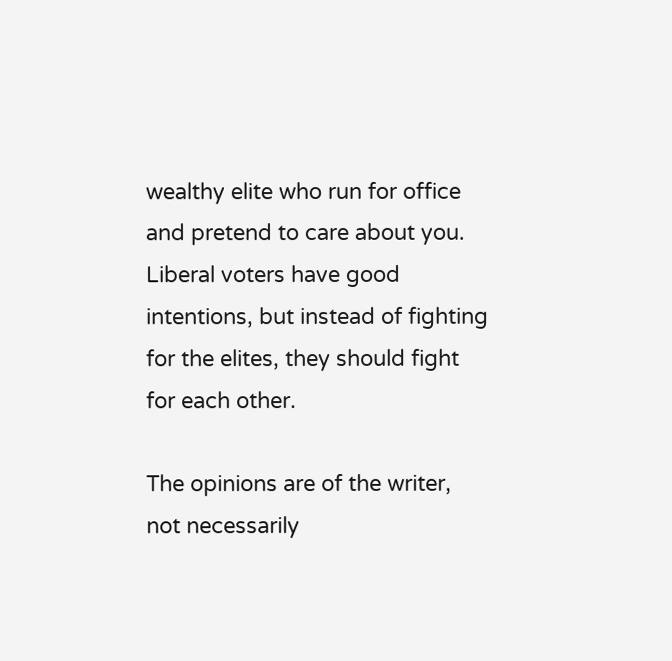wealthy elite who run for office and pretend to care about you. Liberal voters have good intentions, but instead of fighting for the elites, they should fight for each other.

The opinions are of the writer, not necessarily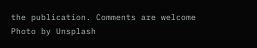the publication. Comments are welcome
Photo by Unsplash